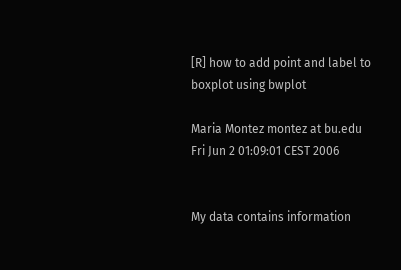[R] how to add point and label to boxplot using bwplot

Maria Montez montez at bu.edu
Fri Jun 2 01:09:01 CEST 2006


My data contains information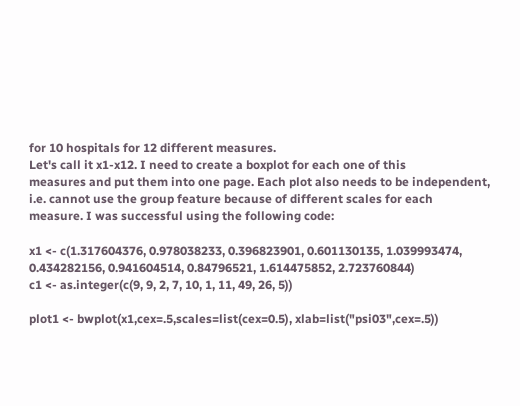for 10 hospitals for 12 different measures.
Let's call it x1-x12. I need to create a boxplot for each one of this
measures and put them into one page. Each plot also needs to be independent,
i.e. cannot use the group feature because of different scales for each
measure. I was successful using the following code:

x1 <- c(1.317604376, 0.978038233, 0.396823901, 0.601130135, 1.039993474,
0.434282156, 0.941604514, 0.84796521, 1.614475852, 2.723760844)
c1 <- as.integer(c(9, 9, 2, 7, 10, 1, 11, 49, 26, 5))

plot1 <- bwplot(x1,cex=.5,scales=list(cex=0.5), xlab=list("psi03",cex=.5))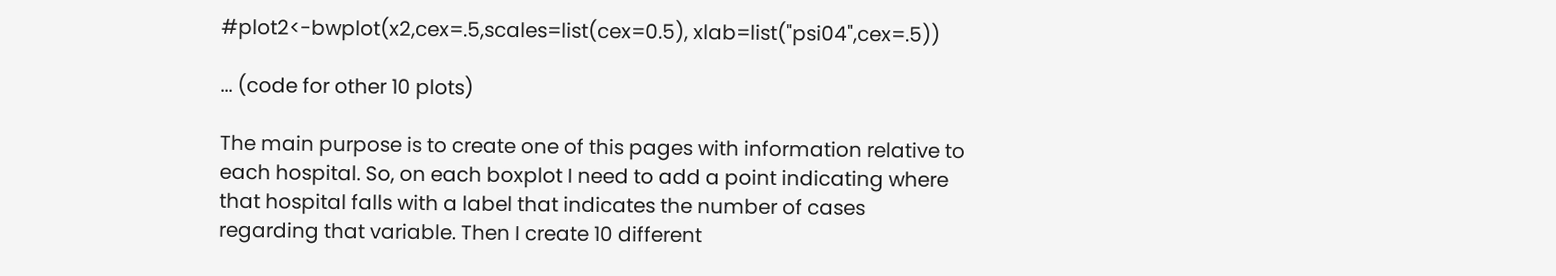#plot2<-bwplot(x2,cex=.5,scales=list(cex=0.5), xlab=list("psi04",cex=.5))

... (code for other 10 plots)

The main purpose is to create one of this pages with information relative to
each hospital. So, on each boxplot I need to add a point indicating where
that hospital falls with a label that indicates the number of cases
regarding that variable. Then I create 10 different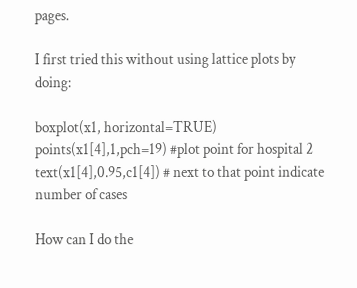pages.

I first tried this without using lattice plots by doing:

boxplot(x1, horizontal=TRUE)
points(x1[4],1,pch=19) #plot point for hospital 2
text(x1[4],0.95,c1[4]) # next to that point indicate number of cases

How can I do the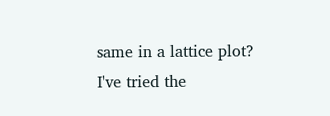same in a lattice plot? I've tried the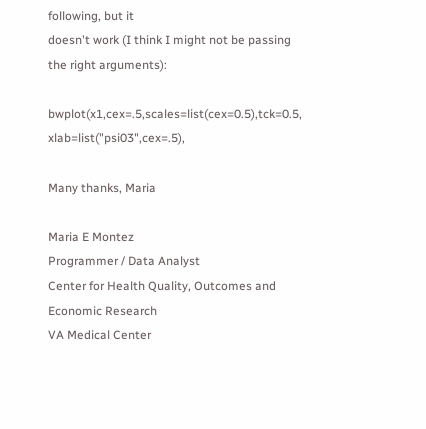following, but it
doesn't work (I think I might not be passing the right arguments):

bwplot(x1,cex=.5,scales=list(cex=0.5),tck=0.5, xlab=list("psi03",cex=.5),

Many thanks, Maria

Maria E Montez
Programmer / Data Analyst
Center for Health Quality, Outcomes and Economic Research
VA Medical Center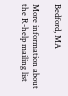Bedford, MA

More information about the R-help mailing list